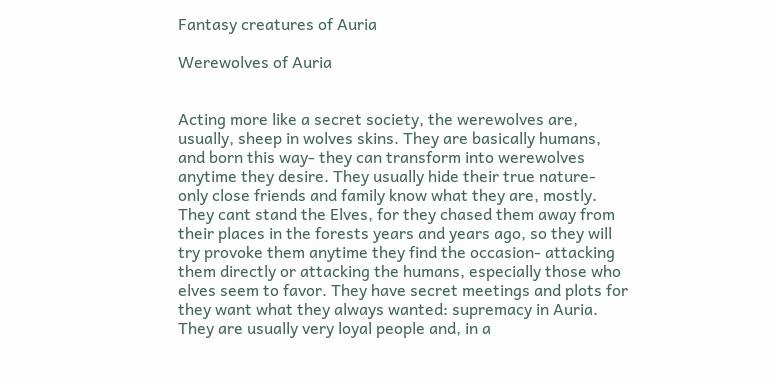Fantasy creatures of Auria

Werewolves of Auria


Acting more like a secret society, the werewolves are, usually, sheep in wolves skins. They are basically humans, and born this way- they can transform into werewolves anytime they desire. They usually hide their true nature- only close friends and family know what they are, mostly. They cant stand the Elves, for they chased them away from their places in the forests years and years ago, so they will try provoke them anytime they find the occasion- attacking them directly or attacking the humans, especially those who elves seem to favor. They have secret meetings and plots for they want what they always wanted: supremacy in Auria. They are usually very loyal people and, in a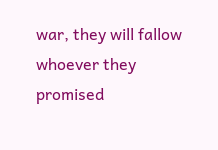war, they will fallow whoever they promised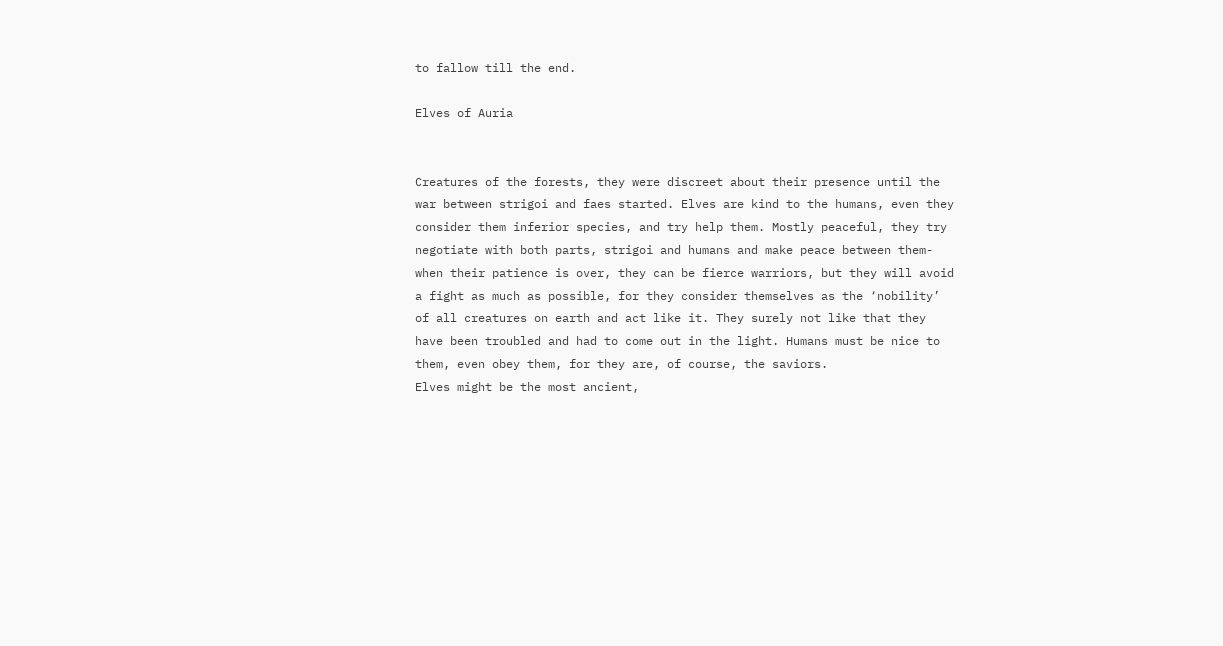to fallow till the end.

Elves of Auria


Creatures of the forests, they were discreet about their presence until the war between strigoi and faes started. Elves are kind to the humans, even they consider them inferior species, and try help them. Mostly peaceful, they try negotiate with both parts, strigoi and humans and make peace between them- when their patience is over, they can be fierce warriors, but they will avoid a fight as much as possible, for they consider themselves as the ‘nobility’ of all creatures on earth and act like it. They surely not like that they have been troubled and had to come out in the light. Humans must be nice to them, even obey them, for they are, of course, the saviors.
Elves might be the most ancient,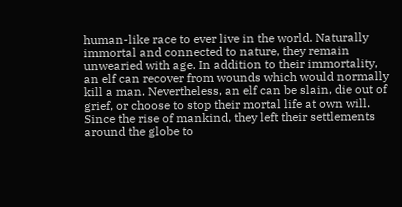human-like race to ever live in the world. Naturally immortal and connected to nature, they remain unwearied with age. In addition to their immortality, an elf can recover from wounds which would normally kill a man. Nevertheless, an elf can be slain, die out of grief, or choose to stop their mortal life at own will.
Since the rise of mankind, they left their settlements around the globe to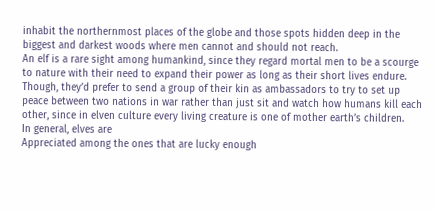inhabit the northernmost places of the globe and those spots hidden deep in the biggest and darkest woods where men cannot and should not reach.
An elf is a rare sight among humankind, since they regard mortal men to be a scourge to nature with their need to expand their power as long as their short lives endure. Though, they’d prefer to send a group of their kin as ambassadors to try to set up peace between two nations in war rather than just sit and watch how humans kill each other, since in elven culture every living creature is one of mother earth’s children.
In general, elves are
Appreciated among the ones that are lucky enough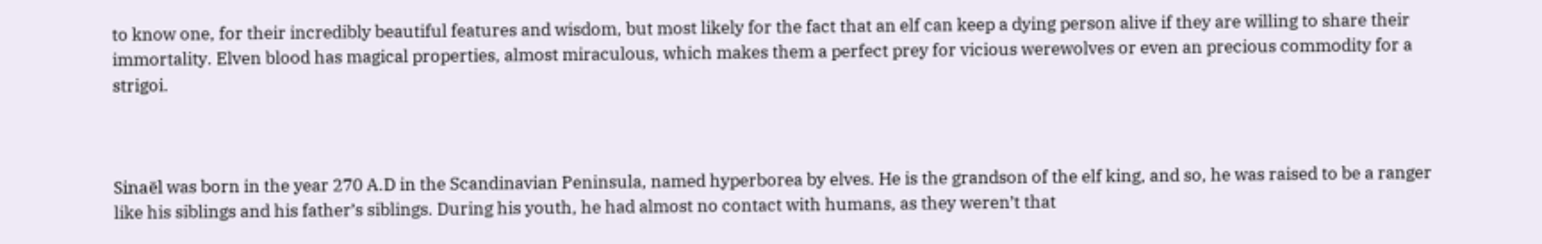to know one, for their incredibly beautiful features and wisdom, but most likely for the fact that an elf can keep a dying person alive if they are willing to share their immortality. Elven blood has magical properties, almost miraculous, which makes them a perfect prey for vicious werewolves or even an precious commodity for a strigoi.



Sinaël was born in the year 270 A.D in the Scandinavian Peninsula, named hyperborea by elves. He is the grandson of the elf king, and so, he was raised to be a ranger like his siblings and his father’s siblings. During his youth, he had almost no contact with humans, as they weren’t that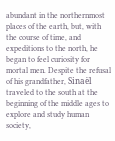abundant in the northernmost places of the earth, but, with the course of time, and expeditions to the north, he began to feel curiosity for mortal men. Despite the refusal of his grandfather, Sinaël traveled to the south at the beginning of the middle ages to explore and study human society,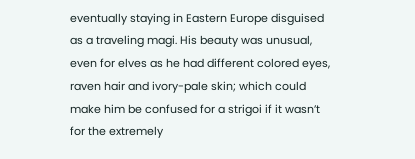eventually staying in Eastern Europe disguised as a traveling magi. His beauty was unusual, even for elves as he had different colored eyes, raven hair and ivory-pale skin; which could make him be confused for a strigoi if it wasn’t for the extremely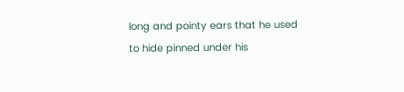long and pointy ears that he used to hide pinned under his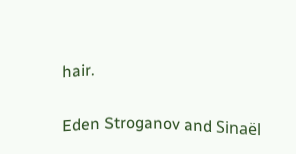hair.

Eden Stroganov and Sinaël